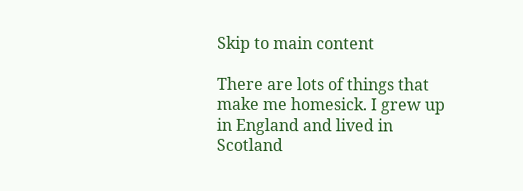Skip to main content

There are lots of things that make me homesick. I grew up in England and lived in Scotland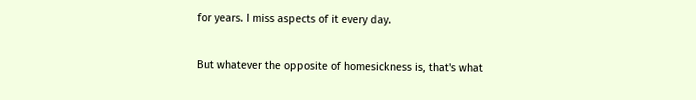for years. I miss aspects of it every day.

But whatever the opposite of homesickness is, that's what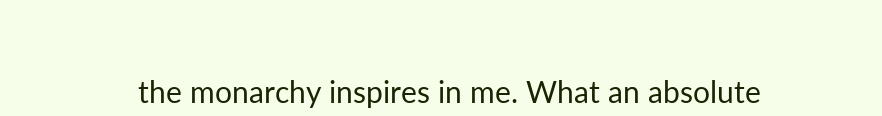the monarchy inspires in me. What an absolute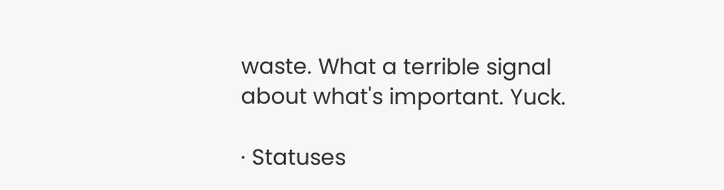waste. What a terrible signal about what's important. Yuck.

· Statuses